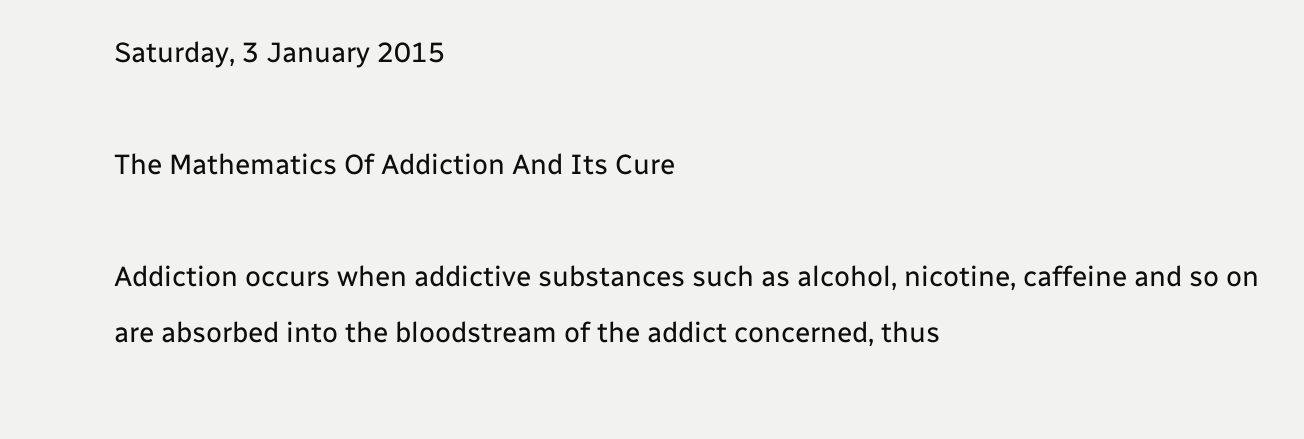Saturday, 3 January 2015

The Mathematics Of Addiction And Its Cure

Addiction occurs when addictive substances such as alcohol, nicotine, caffeine and so on are absorbed into the bloodstream of the addict concerned, thus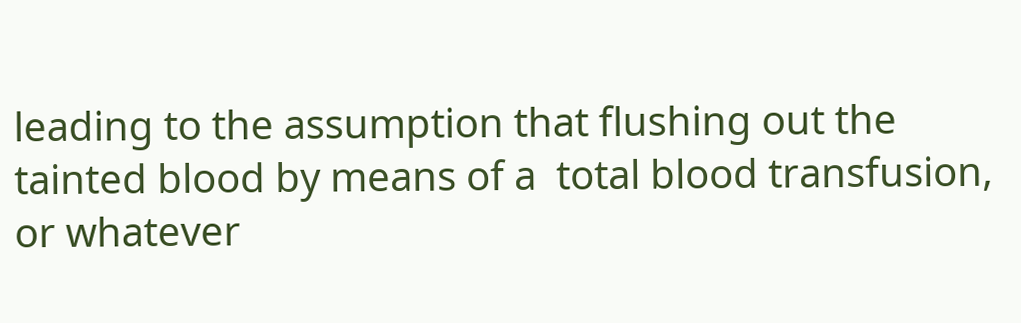leading to the assumption that flushing out the tainted blood by means of a  total blood transfusion, or whatever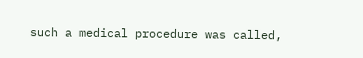such a medical procedure was called,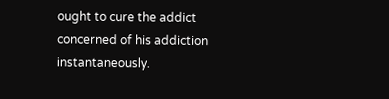ought to cure the addict concerned of his addiction instantaneously.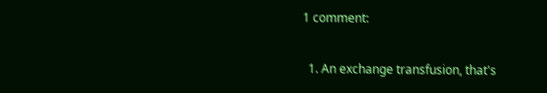1 comment:

  1. An exchange transfusion, that's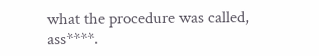what the procedure was called, ass****.